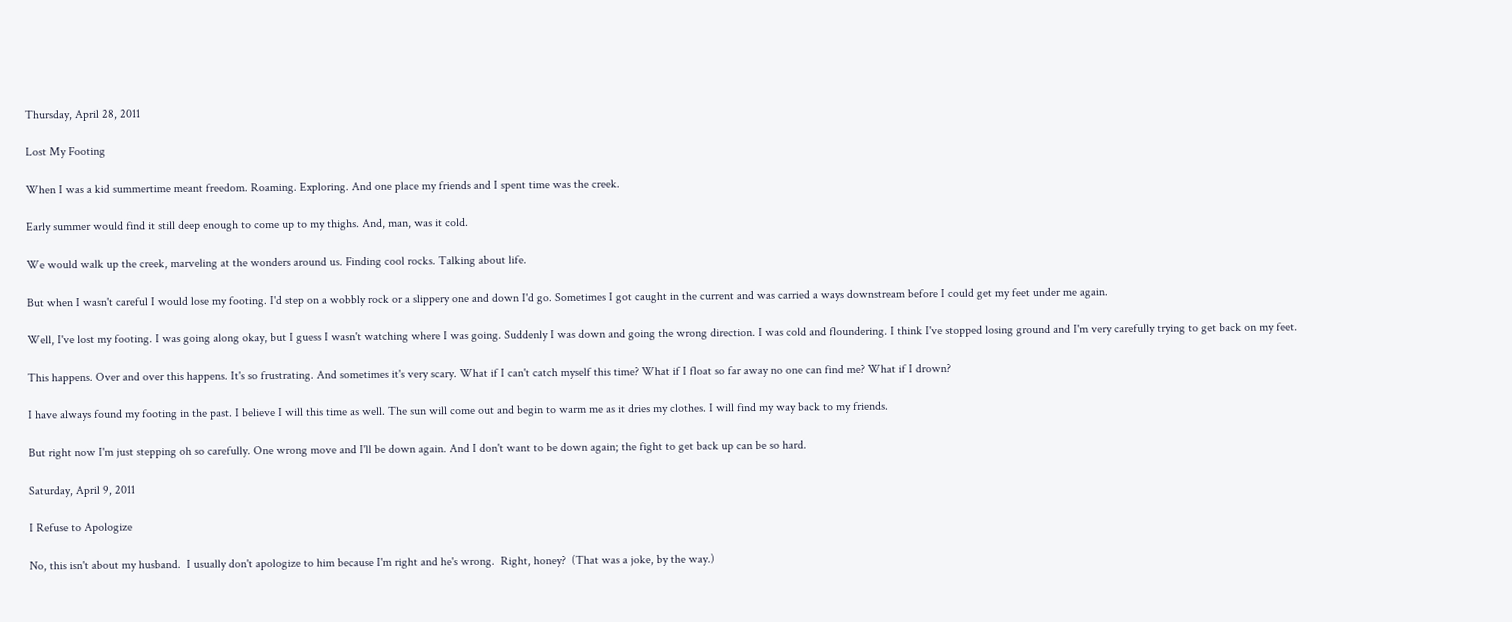Thursday, April 28, 2011

Lost My Footing

When I was a kid summertime meant freedom. Roaming. Exploring. And one place my friends and I spent time was the creek.

Early summer would find it still deep enough to come up to my thighs. And, man, was it cold.

We would walk up the creek, marveling at the wonders around us. Finding cool rocks. Talking about life.

But when I wasn't careful I would lose my footing. I'd step on a wobbly rock or a slippery one and down I'd go. Sometimes I got caught in the current and was carried a ways downstream before I could get my feet under me again.

Well, I've lost my footing. I was going along okay, but I guess I wasn't watching where I was going. Suddenly I was down and going the wrong direction. I was cold and floundering. I think I've stopped losing ground and I'm very carefully trying to get back on my feet.

This happens. Over and over this happens. It's so frustrating. And sometimes it's very scary. What if I can't catch myself this time? What if I float so far away no one can find me? What if I drown?

I have always found my footing in the past. I believe I will this time as well. The sun will come out and begin to warm me as it dries my clothes. I will find my way back to my friends.

But right now I'm just stepping oh so carefully. One wrong move and I'll be down again. And I don't want to be down again; the fight to get back up can be so hard.

Saturday, April 9, 2011

I Refuse to Apologize

No, this isn't about my husband.  I usually don't apologize to him because I'm right and he's wrong.  Right, honey?  (That was a joke, by the way.)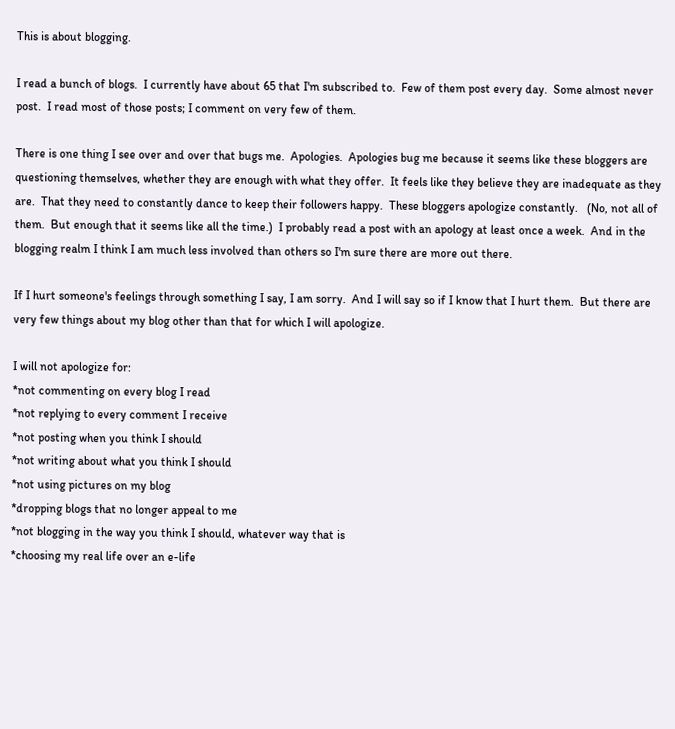This is about blogging.

I read a bunch of blogs.  I currently have about 65 that I'm subscribed to.  Few of them post every day.  Some almost never post.  I read most of those posts; I comment on very few of them.

There is one thing I see over and over that bugs me.  Apologies.  Apologies bug me because it seems like these bloggers are questioning themselves, whether they are enough with what they offer.  It feels like they believe they are inadequate as they are.  That they need to constantly dance to keep their followers happy.  These bloggers apologize constantly.   (No, not all of them.  But enough that it seems like all the time.)  I probably read a post with an apology at least once a week.  And in the blogging realm I think I am much less involved than others so I'm sure there are more out there.

If I hurt someone's feelings through something I say, I am sorry.  And I will say so if I know that I hurt them.  But there are very few things about my blog other than that for which I will apologize.

I will not apologize for:
*not commenting on every blog I read
*not replying to every comment I receive
*not posting when you think I should
*not writing about what you think I should
*not using pictures on my blog
*dropping blogs that no longer appeal to me
*not blogging in the way you think I should, whatever way that is
*choosing my real life over an e-life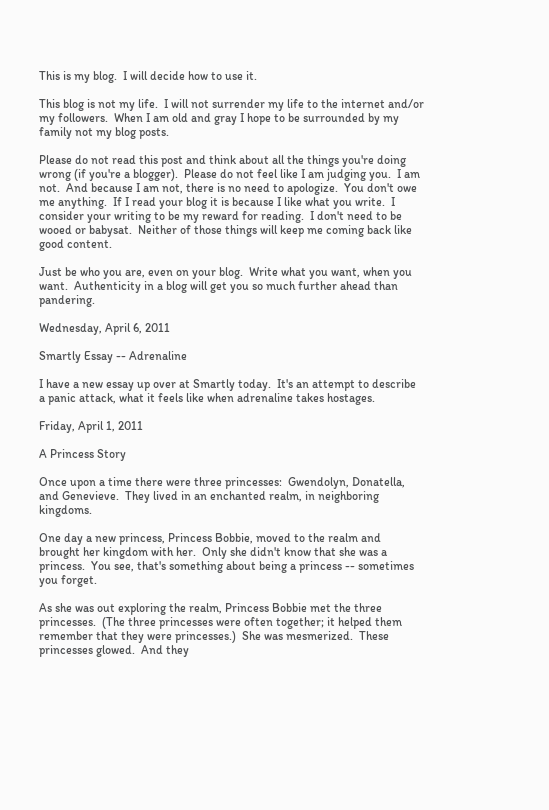This is my blog.  I will decide how to use it.

This blog is not my life.  I will not surrender my life to the internet and/or my followers.  When I am old and gray I hope to be surrounded by my family not my blog posts.

Please do not read this post and think about all the things you're doing wrong (if you're a blogger).  Please do not feel like I am judging you.  I am not.  And because I am not, there is no need to apologize.  You don't owe me anything.  If I read your blog it is because I like what you write.  I consider your writing to be my reward for reading.  I don't need to be wooed or babysat.  Neither of those things will keep me coming back like good content.

Just be who you are, even on your blog.  Write what you want, when you want.  Authenticity in a blog will get you so much further ahead than pandering.

Wednesday, April 6, 2011

Smartly Essay -- Adrenaline

I have a new essay up over at Smartly today.  It's an attempt to describe a panic attack, what it feels like when adrenaline takes hostages.

Friday, April 1, 2011

A Princess Story

Once upon a time there were three princesses:  Gwendolyn, Donatella, and Genevieve.  They lived in an enchanted realm, in neighboring kingdoms.

One day a new princess, Princess Bobbie, moved to the realm and brought her kingdom with her.  Only she didn't know that she was a princess.  You see, that's something about being a princess -- sometimes you forget.

As she was out exploring the realm, Princess Bobbie met the three princesses.  (The three princesses were often together; it helped them remember that they were princesses.)  She was mesmerized.  These princesses glowed.  And they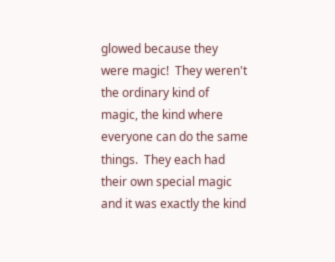glowed because they were magic!  They weren't the ordinary kind of magic, the kind where everyone can do the same things.  They each had their own special magic and it was exactly the kind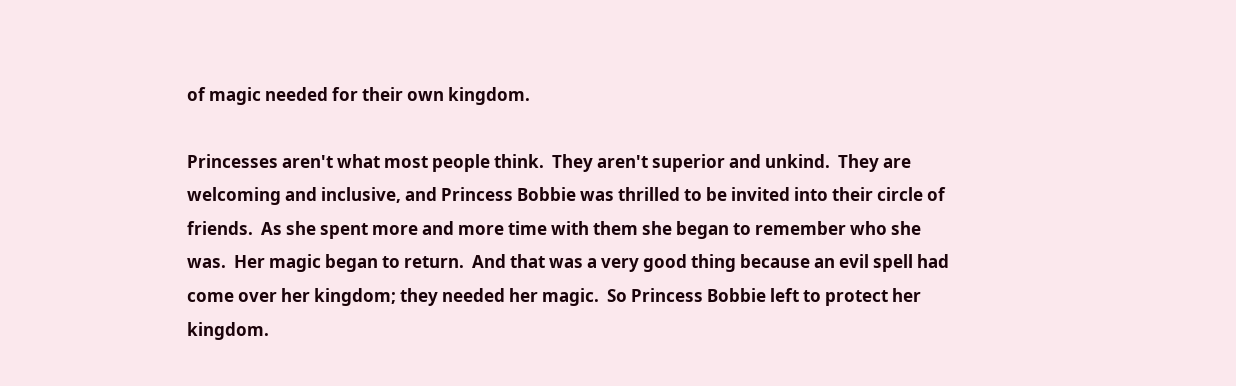of magic needed for their own kingdom.

Princesses aren't what most people think.  They aren't superior and unkind.  They are welcoming and inclusive, and Princess Bobbie was thrilled to be invited into their circle of friends.  As she spent more and more time with them she began to remember who she was.  Her magic began to return.  And that was a very good thing because an evil spell had come over her kingdom; they needed her magic.  So Princess Bobbie left to protect her kingdom.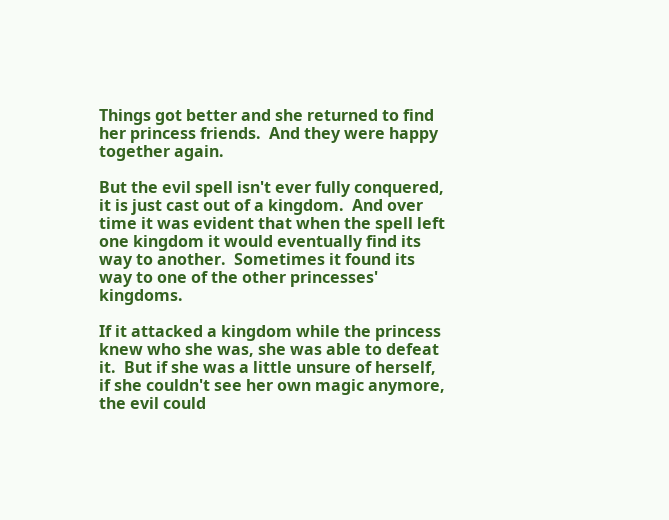Things got better and she returned to find her princess friends.  And they were happy together again.

But the evil spell isn't ever fully conquered, it is just cast out of a kingdom.  And over time it was evident that when the spell left one kingdom it would eventually find its way to another.  Sometimes it found its way to one of the other princesses' kingdoms.

If it attacked a kingdom while the princess knew who she was, she was able to defeat it.  But if she was a little unsure of herself, if she couldn't see her own magic anymore, the evil could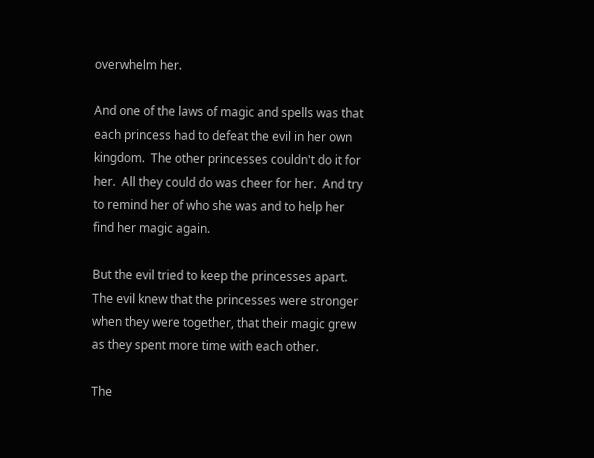overwhelm her.

And one of the laws of magic and spells was that each princess had to defeat the evil in her own kingdom.  The other princesses couldn't do it for her.  All they could do was cheer for her.  And try to remind her of who she was and to help her find her magic again.

But the evil tried to keep the princesses apart.  The evil knew that the princesses were stronger when they were together, that their magic grew as they spent more time with each other.

The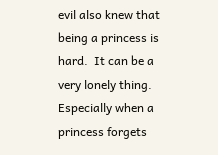evil also knew that being a princess is hard.  It can be a very lonely thing.  Especially when a princess forgets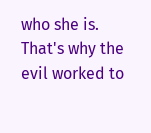who she is.  That's why the evil worked to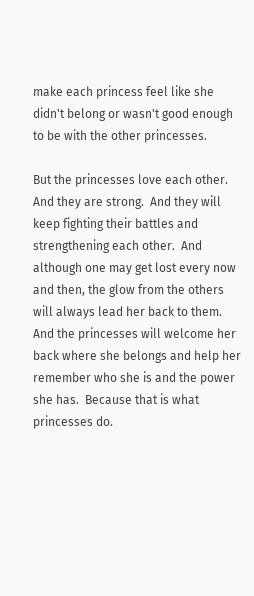make each princess feel like she didn't belong or wasn't good enough to be with the other princesses.

But the princesses love each other.  And they are strong.  And they will keep fighting their battles and strengthening each other.  And although one may get lost every now and then, the glow from the others will always lead her back to them.  And the princesses will welcome her back where she belongs and help her remember who she is and the power she has.  Because that is what princesses do.